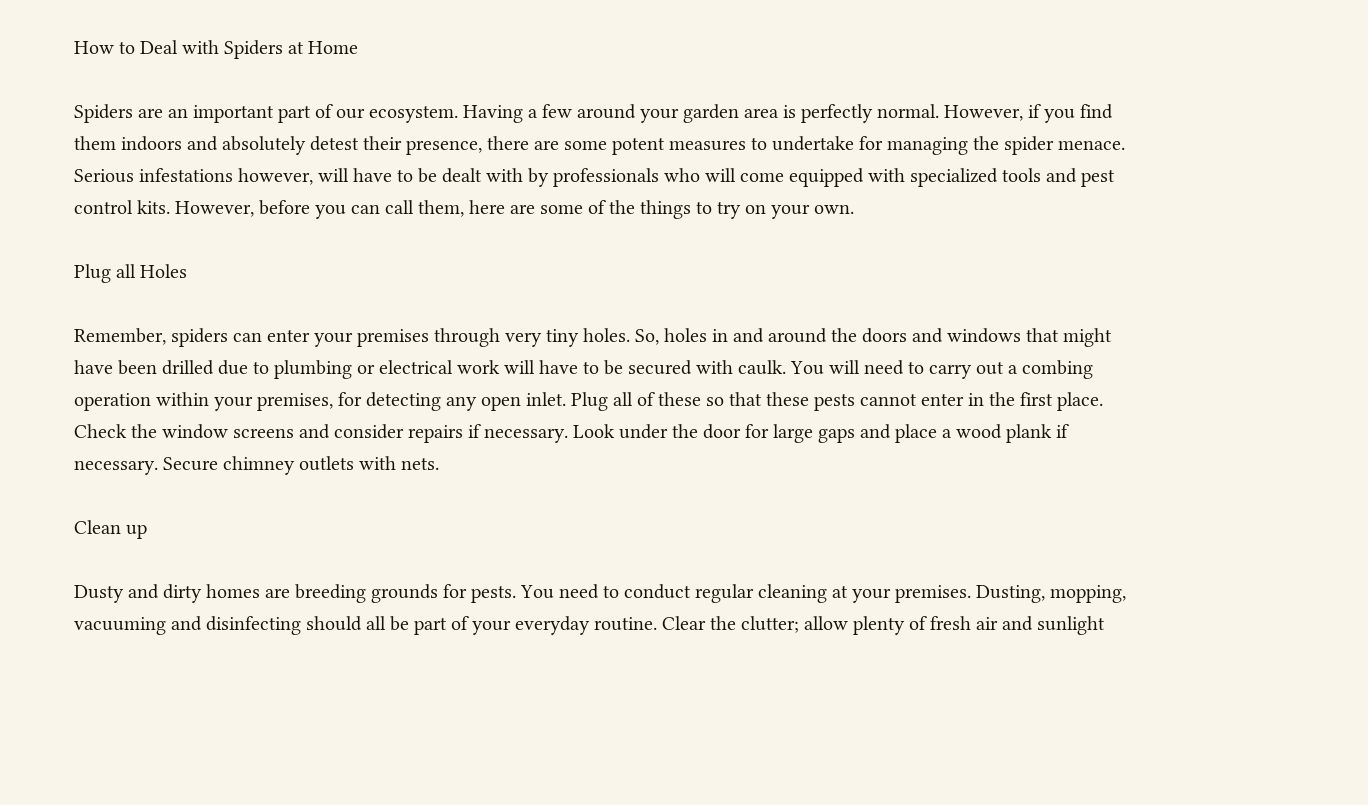How to Deal with Spiders at Home

Spiders are an important part of our ecosystem. Having a few around your garden area is perfectly normal. However, if you find them indoors and absolutely detest their presence, there are some potent measures to undertake for managing the spider menace. Serious infestations however, will have to be dealt with by professionals who will come equipped with specialized tools and pest control kits. However, before you can call them, here are some of the things to try on your own.

Plug all Holes

Remember, spiders can enter your premises through very tiny holes. So, holes in and around the doors and windows that might have been drilled due to plumbing or electrical work will have to be secured with caulk. You will need to carry out a combing operation within your premises, for detecting any open inlet. Plug all of these so that these pests cannot enter in the first place. Check the window screens and consider repairs if necessary. Look under the door for large gaps and place a wood plank if necessary. Secure chimney outlets with nets.

Clean up

Dusty and dirty homes are breeding grounds for pests. You need to conduct regular cleaning at your premises. Dusting, mopping, vacuuming and disinfecting should all be part of your everyday routine. Clear the clutter; allow plenty of fresh air and sunlight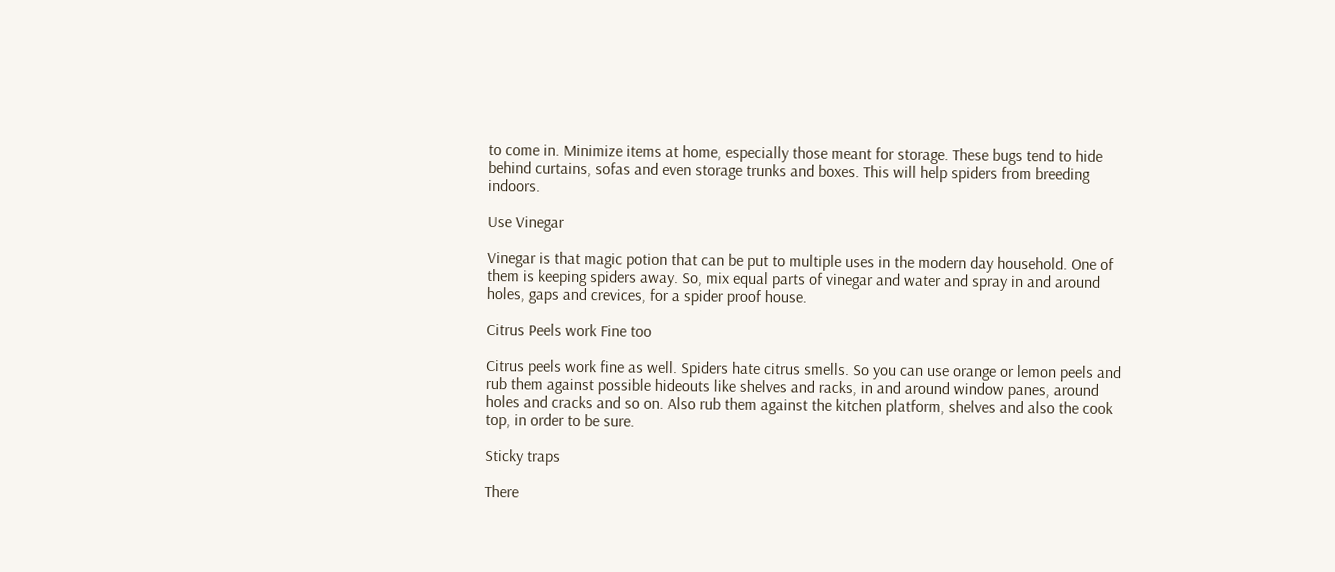to come in. Minimize items at home, especially those meant for storage. These bugs tend to hide behind curtains, sofas and even storage trunks and boxes. This will help spiders from breeding indoors.

Use Vinegar

Vinegar is that magic potion that can be put to multiple uses in the modern day household. One of them is keeping spiders away. So, mix equal parts of vinegar and water and spray in and around holes, gaps and crevices, for a spider proof house.

Citrus Peels work Fine too

Citrus peels work fine as well. Spiders hate citrus smells. So you can use orange or lemon peels and rub them against possible hideouts like shelves and racks, in and around window panes, around holes and cracks and so on. Also rub them against the kitchen platform, shelves and also the cook top, in order to be sure.

Sticky traps

There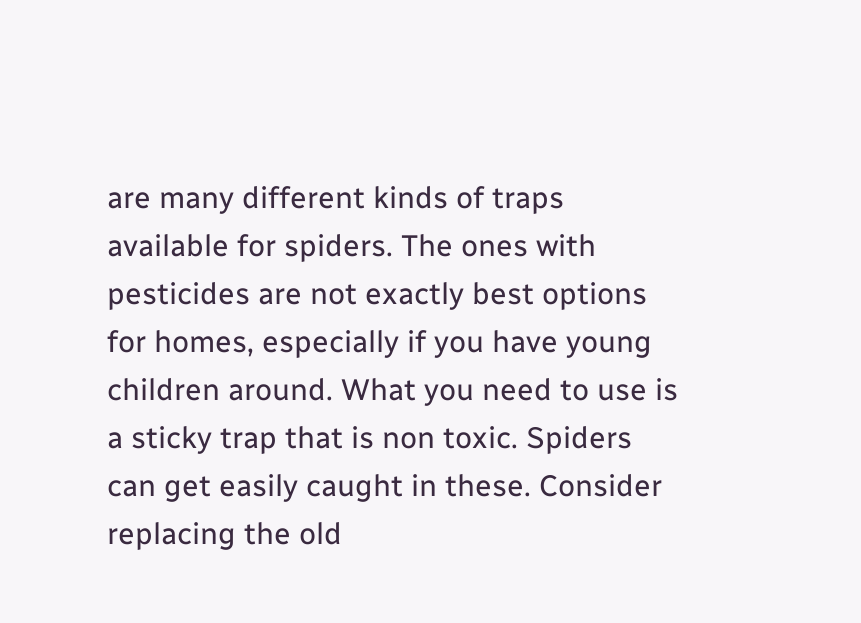are many different kinds of traps available for spiders. The ones with pesticides are not exactly best options for homes, especially if you have young children around. What you need to use is a sticky trap that is non toxic. Spiders can get easily caught in these. Consider replacing the old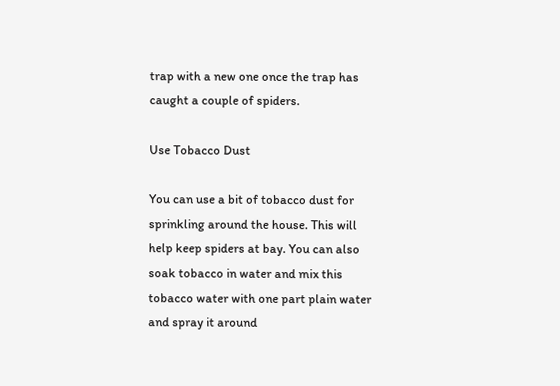trap with a new one once the trap has caught a couple of spiders.

Use Tobacco Dust

You can use a bit of tobacco dust for sprinkling around the house. This will help keep spiders at bay. You can also soak tobacco in water and mix this tobacco water with one part plain water and spray it around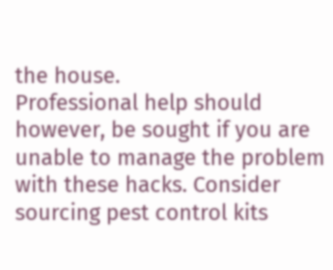the house.
Professional help should however, be sought if you are unable to manage the problem with these hacks. Consider sourcing pest control kits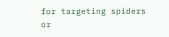for targeting spiders or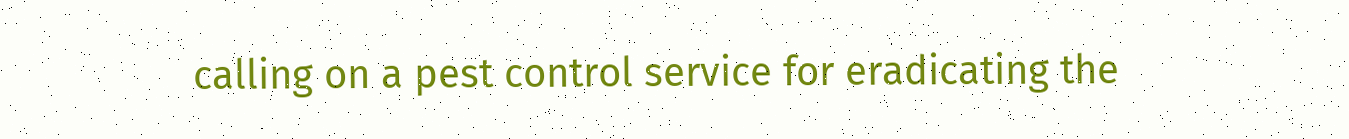calling on a pest control service for eradicating the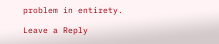problem in entirety.

Leave a Reply